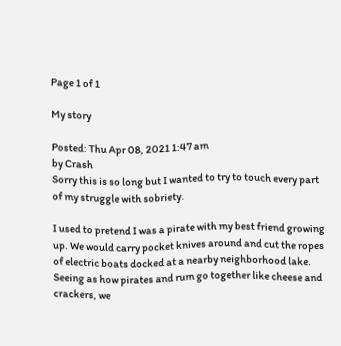Page 1 of 1

My story

Posted: Thu Apr 08, 2021 1:47 am
by Crash
Sorry this is so long but I wanted to try to touch every part of my struggle with sobriety.

I used to pretend I was a pirate with my best friend growing up. We would carry pocket knives around and cut the ropes of electric boats docked at a nearby neighborhood lake. Seeing as how pirates and rum go together like cheese and crackers, we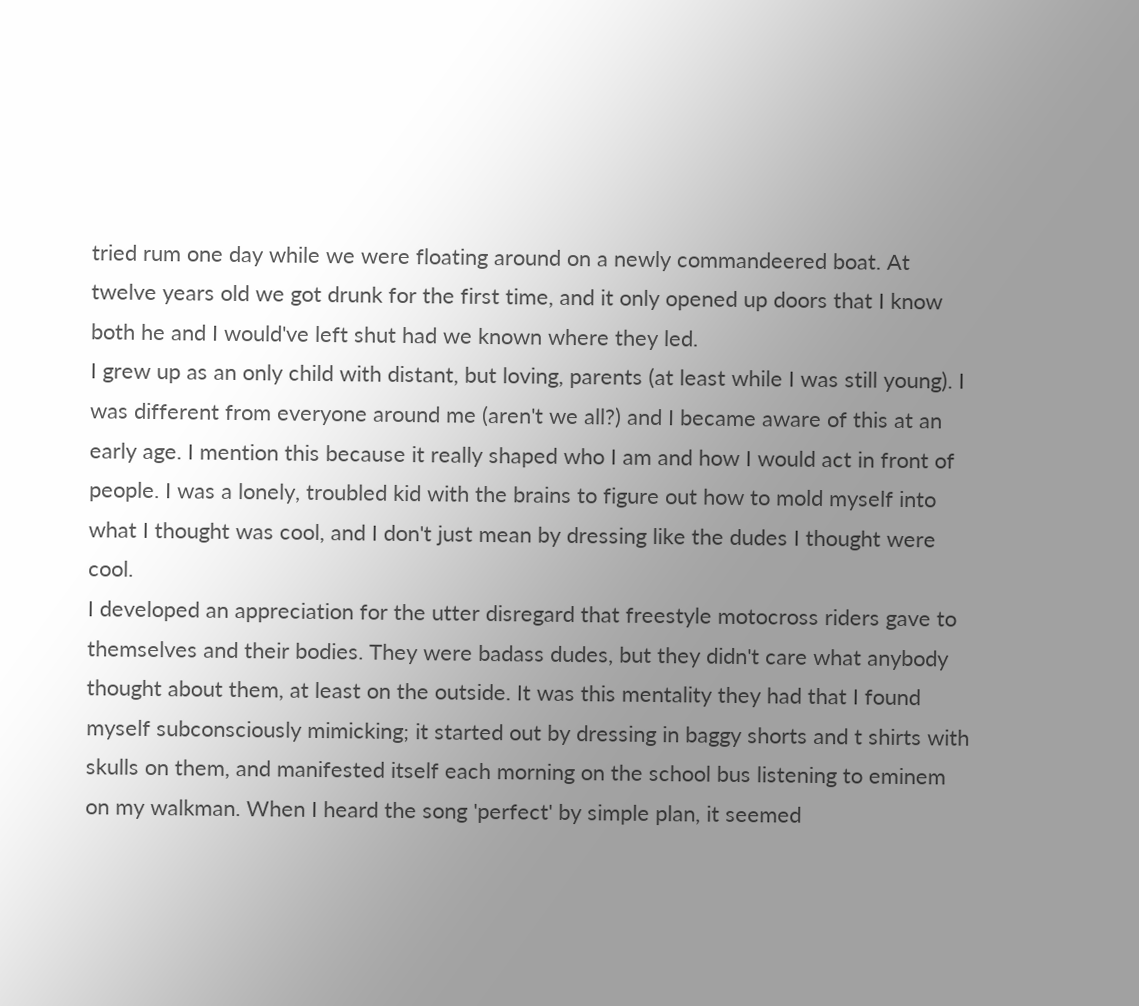tried rum one day while we were floating around on a newly commandeered boat. At twelve years old we got drunk for the first time, and it only opened up doors that I know both he and I would've left shut had we known where they led.
I grew up as an only child with distant, but loving, parents (at least while I was still young). I was different from everyone around me (aren't we all?) and I became aware of this at an early age. I mention this because it really shaped who I am and how I would act in front of people. I was a lonely, troubled kid with the brains to figure out how to mold myself into what I thought was cool, and I don't just mean by dressing like the dudes I thought were cool.
I developed an appreciation for the utter disregard that freestyle motocross riders gave to themselves and their bodies. They were badass dudes, but they didn't care what anybody thought about them, at least on the outside. It was this mentality they had that I found myself subconsciously mimicking; it started out by dressing in baggy shorts and t shirts with skulls on them, and manifested itself each morning on the school bus listening to eminem on my walkman. When I heard the song 'perfect' by simple plan, it seemed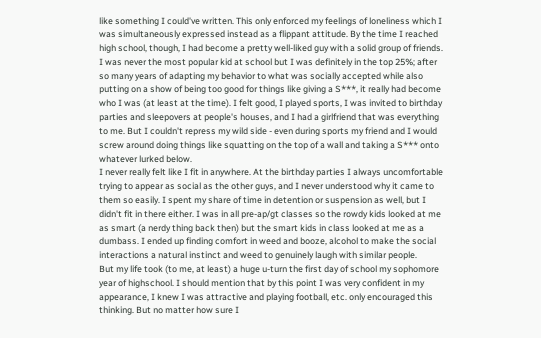like something I could've written. This only enforced my feelings of loneliness which I was simultaneously expressed instead as a flippant attitude. By the time I reached high school, though, I had become a pretty well-liked guy with a solid group of friends. I was never the most popular kid at school but I was definitely in the top 25%; after so many years of adapting my behavior to what was socially accepted while also putting on a show of being too good for things like giving a S***, it really had become who I was (at least at the time). I felt good, I played sports, I was invited to birthday parties and sleepovers at people's houses, and I had a girlfriend that was everything to me. But I couldn't repress my wild side - even during sports my friend and I would screw around doing things like squatting on the top of a wall and taking a S*** onto whatever lurked below.
I never really felt like I fit in anywhere. At the birthday parties I always uncomfortable trying to appear as social as the other guys, and I never understood why it came to them so easily. I spent my share of time in detention or suspension as well, but I didn't fit in there either. I was in all pre-ap/gt classes so the rowdy kids looked at me as smart (a nerdy thing back then) but the smart kids in class looked at me as a dumbass. I ended up finding comfort in weed and booze, alcohol to make the social interactions a natural instinct and weed to genuinely laugh with similar people.
But my life took (to me, at least) a huge u-turn the first day of school my sophomore year of highschool. I should mention that by this point I was very confident in my appearance, I knew I was attractive and playing football, etc. only encouraged this thinking. But no matter how sure I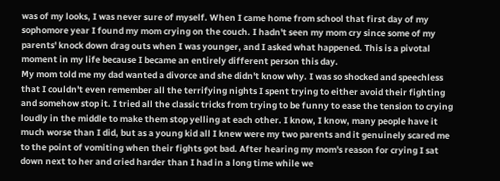was of my looks, I was never sure of myself. When I came home from school that first day of my sophomore year I found my mom crying on the couch. I hadn't seen my mom cry since some of my parents' knock down drag outs when I was younger, and I asked what happened. This is a pivotal moment in my life because I became an entirely different person this day.
My mom told me my dad wanted a divorce and she didn't know why. I was so shocked and speechless that I couldn't even remember all the terrifying nights I spent trying to either avoid their fighting and somehow stop it. I tried all the classic tricks from trying to be funny to ease the tension to crying loudly in the middle to make them stop yelling at each other. I know, I know, many people have it much worse than I did, but as a young kid all I knew were my two parents and it genuinely scared me to the point of vomiting when their fights got bad. After hearing my mom's reason for crying I sat down next to her and cried harder than I had in a long time while we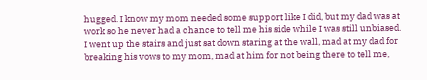hugged. I know my mom needed some support like I did, but my dad was at work so he never had a chance to tell me his side while I was still unbiased. I went up the stairs and just sat down staring at the wall, mad at my dad for breaking his vows to my mom, mad at him for not being there to tell me,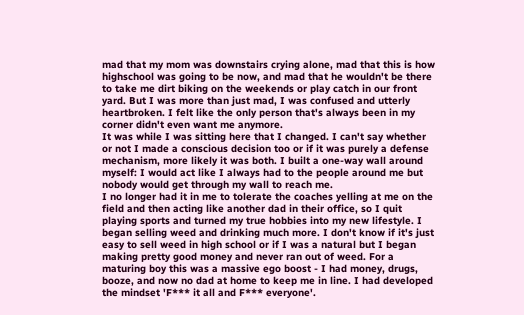mad that my mom was downstairs crying alone, mad that this is how highschool was going to be now, and mad that he wouldn't be there to take me dirt biking on the weekends or play catch in our front yard. But I was more than just mad, I was confused and utterly heartbroken. I felt like the only person that's always been in my corner didn't even want me anymore.
It was while I was sitting here that I changed. I can't say whether or not I made a conscious decision too or if it was purely a defense mechanism, more likely it was both. I built a one-way wall around myself: I would act like I always had to the people around me but nobody would get through my wall to reach me.
I no longer had it in me to tolerate the coaches yelling at me on the field and then acting like another dad in their office, so I quit playing sports and turned my true hobbies into my new lifestyle. I began selling weed and drinking much more. I don't know if it's just easy to sell weed in high school or if I was a natural but I began making pretty good money and never ran out of weed. For a maturing boy this was a massive ego boost - I had money, drugs, booze, and now no dad at home to keep me in line. I had developed the mindset 'F*** it all and F*** everyone'.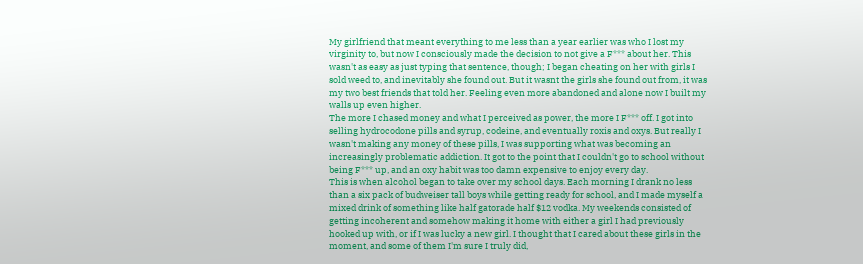My girlfriend that meant everything to me less than a year earlier was who I lost my virginity to, but now I consciously made the decision to not give a F*** about her. This wasn't as easy as just typing that sentence, though; I began cheating on her with girls I sold weed to, and inevitably she found out. But it wasnt the girls she found out from, it was my two best friends that told her. Feeling even more abandoned and alone now I built my walls up even higher.
The more I chased money and what I perceived as power, the more I F*** off. I got into selling hydrocodone pills and syrup, codeine, and eventually roxis and oxys. But really I wasn't making any money of these pills, I was supporting what was becoming an increasingly problematic addiction. It got to the point that I couldn't go to school without being F*** up, and an oxy habit was too damn expensive to enjoy every day.
This is when alcohol began to take over my school days. Each morning I drank no less than a six pack of budweiser tall boys while getting ready for school, and I made myself a mixed drink of something like half gatorade half $12 vodka. My weekends consisted of getting incoherent and somehow making it home with either a girl I had previously hooked up with, or if I was lucky a new girl. I thought that I cared about these girls in the moment, and some of them I'm sure I truly did,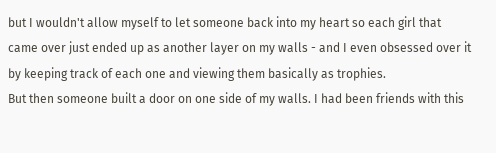but I wouldn't allow myself to let someone back into my heart so each girl that came over just ended up as another layer on my walls - and I even obsessed over it by keeping track of each one and viewing them basically as trophies.
But then someone built a door on one side of my walls. I had been friends with this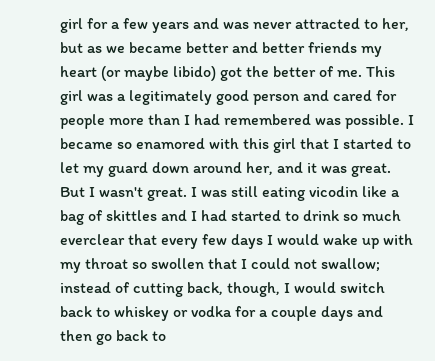girl for a few years and was never attracted to her, but as we became better and better friends my heart (or maybe libido) got the better of me. This girl was a legitimately good person and cared for people more than I had remembered was possible. I became so enamored with this girl that I started to let my guard down around her, and it was great. But I wasn't great. I was still eating vicodin like a bag of skittles and I had started to drink so much everclear that every few days I would wake up with my throat so swollen that I could not swallow; instead of cutting back, though, I would switch back to whiskey or vodka for a couple days and then go back to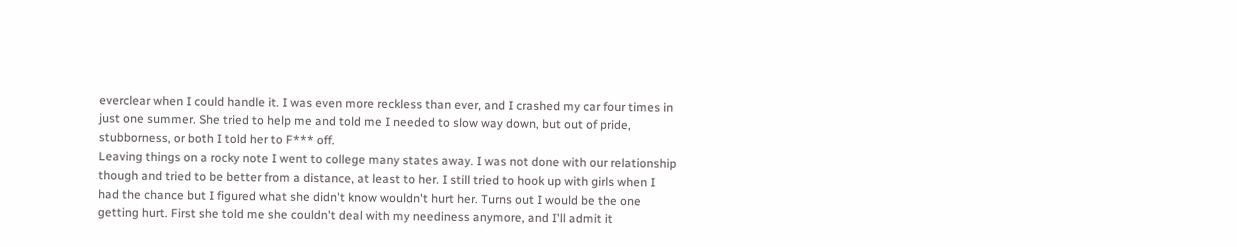everclear when I could handle it. I was even more reckless than ever, and I crashed my car four times in just one summer. She tried to help me and told me I needed to slow way down, but out of pride, stubborness, or both I told her to F*** off.
Leaving things on a rocky note I went to college many states away. I was not done with our relationship though and tried to be better from a distance, at least to her. I still tried to hook up with girls when I had the chance but I figured what she didn't know wouldn't hurt her. Turns out I would be the one getting hurt. First she told me she couldn't deal with my neediness anymore, and I'll admit it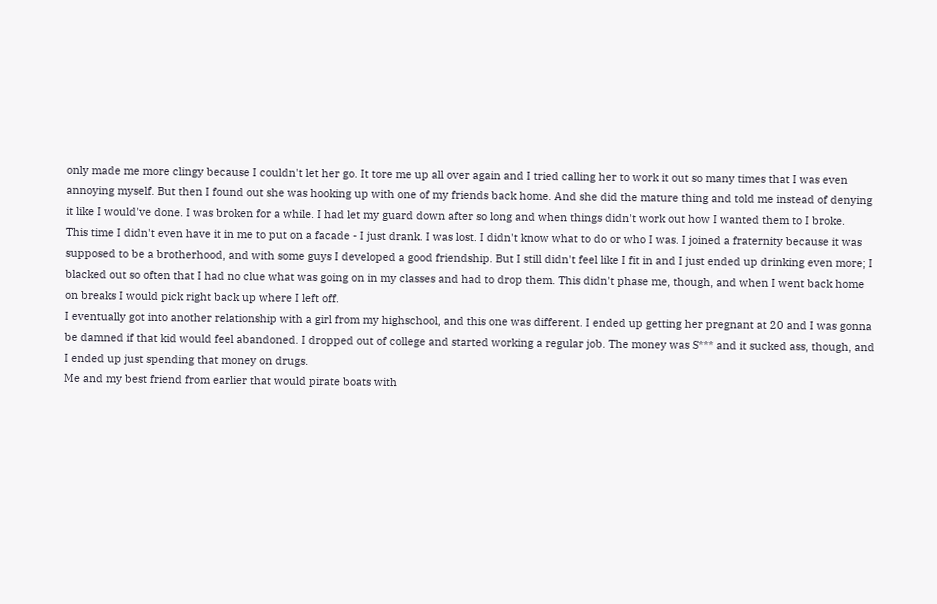only made me more clingy because I couldn't let her go. It tore me up all over again and I tried calling her to work it out so many times that I was even annoying myself. But then I found out she was hooking up with one of my friends back home. And she did the mature thing and told me instead of denying it like I would've done. I was broken for a while. I had let my guard down after so long and when things didn't work out how I wanted them to I broke.
This time I didn't even have it in me to put on a facade - I just drank. I was lost. I didn't know what to do or who I was. I joined a fraternity because it was supposed to be a brotherhood, and with some guys I developed a good friendship. But I still didn't feel like I fit in and I just ended up drinking even more; I blacked out so often that I had no clue what was going on in my classes and had to drop them. This didn't phase me, though, and when I went back home on breaks I would pick right back up where I left off.
I eventually got into another relationship with a girl from my highschool, and this one was different. I ended up getting her pregnant at 20 and I was gonna be damned if that kid would feel abandoned. I dropped out of college and started working a regular job. The money was S*** and it sucked ass, though, and I ended up just spending that money on drugs.
Me and my best friend from earlier that would pirate boats with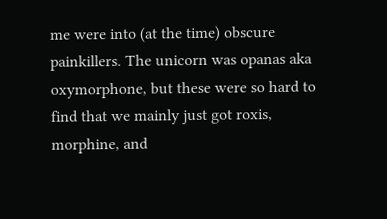me were into (at the time) obscure painkillers. The unicorn was opanas aka oxymorphone, but these were so hard to find that we mainly just got roxis, morphine, and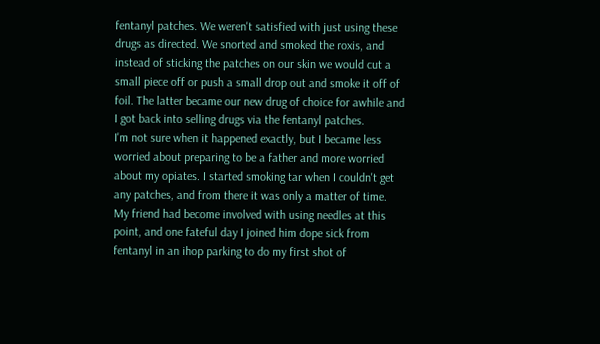fentanyl patches. We weren't satisfied with just using these drugs as directed. We snorted and smoked the roxis, and instead of sticking the patches on our skin we would cut a small piece off or push a small drop out and smoke it off of foil. The latter became our new drug of choice for awhile and I got back into selling drugs via the fentanyl patches.
I'm not sure when it happened exactly, but I became less worried about preparing to be a father and more worried about my opiates. I started smoking tar when I couldn't get any patches, and from there it was only a matter of time.
My friend had become involved with using needles at this point, and one fateful day I joined him dope sick from fentanyl in an ihop parking to do my first shot of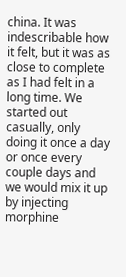china. It was indescribable how it felt, but it was as close to complete as I had felt in a long time. We started out casually, only doing it once a day or once every couple days and we would mix it up by injecting morphine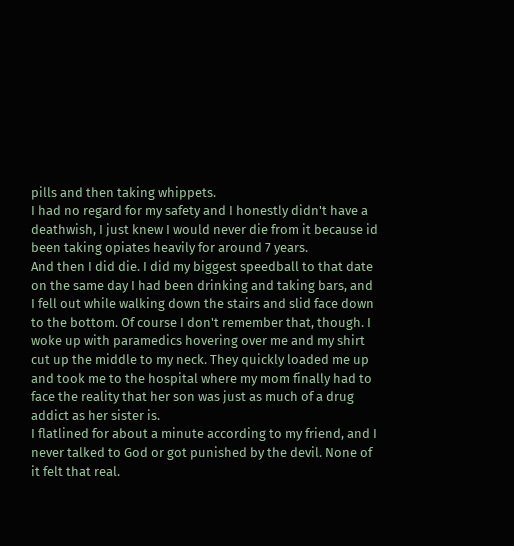pills and then taking whippets.
I had no regard for my safety and I honestly didn't have a deathwish, I just knew I would never die from it because id been taking opiates heavily for around 7 years.
And then I did die. I did my biggest speedball to that date on the same day I had been drinking and taking bars, and I fell out while walking down the stairs and slid face down to the bottom. Of course I don't remember that, though. I woke up with paramedics hovering over me and my shirt cut up the middle to my neck. They quickly loaded me up and took me to the hospital where my mom finally had to face the reality that her son was just as much of a drug addict as her sister is.
I flatlined for about a minute according to my friend, and I never talked to God or got punished by the devil. None of it felt that real.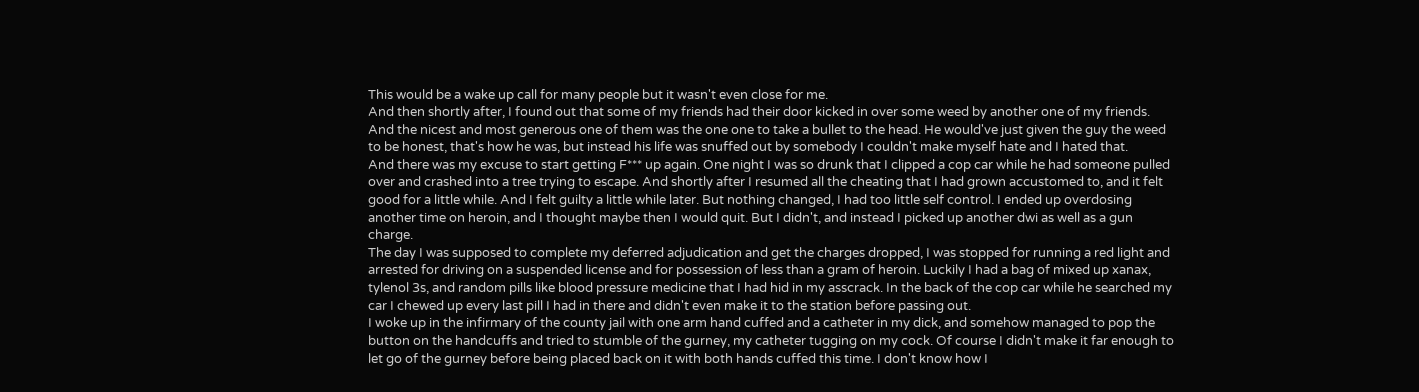This would be a wake up call for many people but it wasn't even close for me.
And then shortly after, I found out that some of my friends had their door kicked in over some weed by another one of my friends. And the nicest and most generous one of them was the one one to take a bullet to the head. He would've just given the guy the weed to be honest, that's how he was, but instead his life was snuffed out by somebody I couldn't make myself hate and I hated that.
And there was my excuse to start getting F*** up again. One night I was so drunk that I clipped a cop car while he had someone pulled over and crashed into a tree trying to escape. And shortly after I resumed all the cheating that I had grown accustomed to, and it felt good for a little while. And I felt guilty a little while later. But nothing changed, I had too little self control. I ended up overdosing another time on heroin, and I thought maybe then I would quit. But I didn't, and instead I picked up another dwi as well as a gun charge.
The day I was supposed to complete my deferred adjudication and get the charges dropped, I was stopped for running a red light and arrested for driving on a suspended license and for possession of less than a gram of heroin. Luckily I had a bag of mixed up xanax, tylenol 3s, and random pills like blood pressure medicine that I had hid in my asscrack. In the back of the cop car while he searched my car I chewed up every last pill I had in there and didn't even make it to the station before passing out.
I woke up in the infirmary of the county jail with one arm hand cuffed and a catheter in my dick, and somehow managed to pop the button on the handcuffs and tried to stumble of the gurney, my catheter tugging on my cock. Of course I didn't make it far enough to let go of the gurney before being placed back on it with both hands cuffed this time. I don't know how I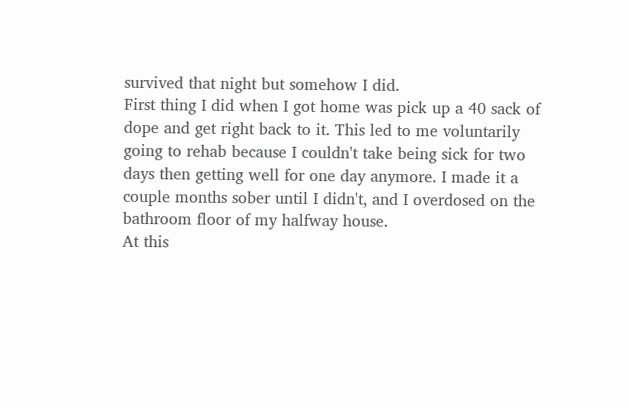survived that night but somehow I did.
First thing I did when I got home was pick up a 40 sack of dope and get right back to it. This led to me voluntarily going to rehab because I couldn't take being sick for two days then getting well for one day anymore. I made it a couple months sober until I didn't, and I overdosed on the bathroom floor of my halfway house.
At this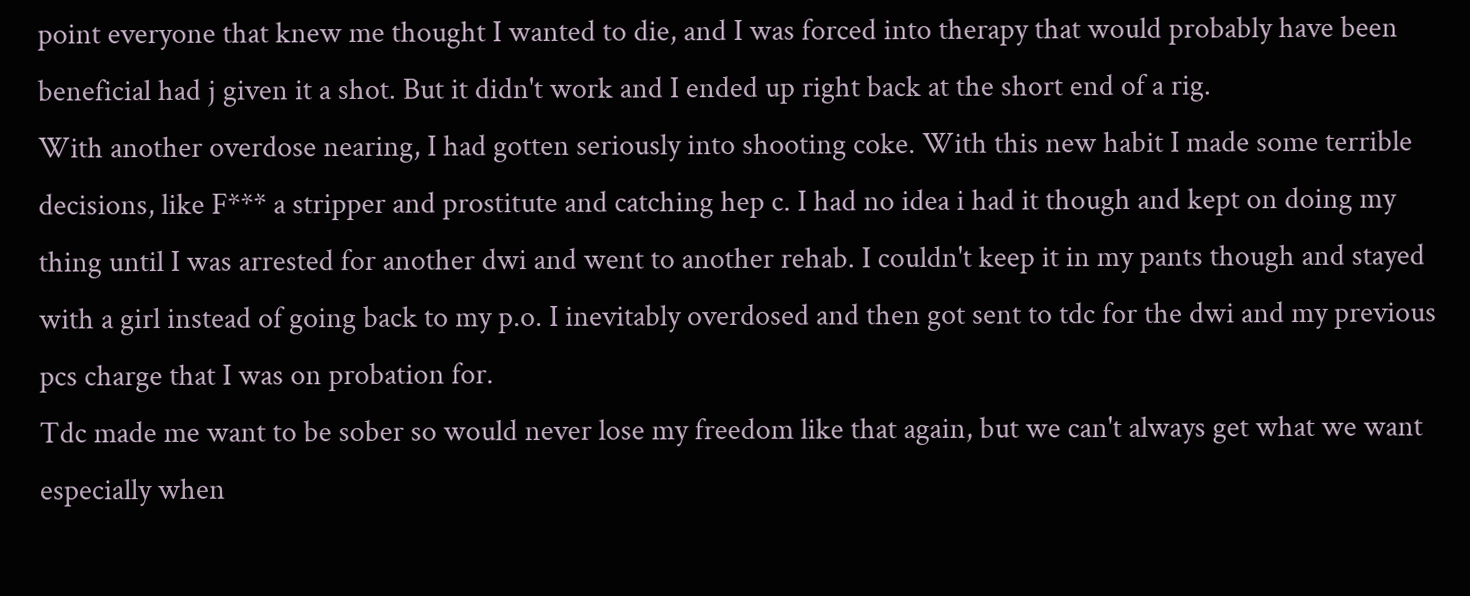point everyone that knew me thought I wanted to die, and I was forced into therapy that would probably have been beneficial had j given it a shot. But it didn't work and I ended up right back at the short end of a rig.
With another overdose nearing, I had gotten seriously into shooting coke. With this new habit I made some terrible decisions, like F*** a stripper and prostitute and catching hep c. I had no idea i had it though and kept on doing my thing until I was arrested for another dwi and went to another rehab. I couldn't keep it in my pants though and stayed with a girl instead of going back to my p.o. I inevitably overdosed and then got sent to tdc for the dwi and my previous pcs charge that I was on probation for.
Tdc made me want to be sober so would never lose my freedom like that again, but we can't always get what we want especially when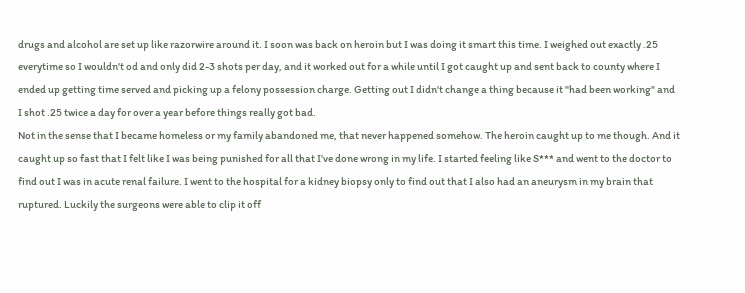drugs and alcohol are set up like razorwire around it. I soon was back on heroin but I was doing it smart this time. I weighed out exactly .25 everytime so I wouldn't od and only did 2-3 shots per day, and it worked out for a while until I got caught up and sent back to county where I ended up getting time served and picking up a felony possession charge. Getting out I didn't change a thing because it "had been working" and I shot .25 twice a day for over a year before things really got bad.
Not in the sense that I became homeless or my family abandoned me, that never happened somehow. The heroin caught up to me though. And it caught up so fast that I felt like I was being punished for all that I've done wrong in my life. I started feeling like S*** and went to the doctor to find out I was in acute renal failure. I went to the hospital for a kidney biopsy only to find out that I also had an aneurysm in my brain that ruptured. Luckily the surgeons were able to clip it off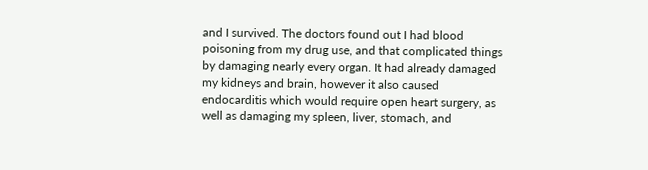and I survived. The doctors found out I had blood poisoning from my drug use, and that complicated things by damaging nearly every organ. It had already damaged my kidneys and brain, however it also caused endocarditis which would require open heart surgery, as well as damaging my spleen, liver, stomach, and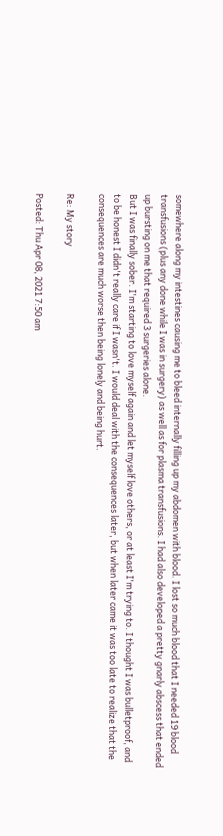somewhere along my intestines causing me to bleed internally filling up my abdomen with blood. I lost so much blood that I needed 19 blood transfusions (plus any done while I was in surgery) as well as for plasma transfusions. I had also developed a pretty gnarly abscess that ended up bursting on me that required 3 surgeries alone.
But I was finally sober. I'm starting to love myself again and let myself love others, or at least I'm trying to. I thought I was bulletproof, and to be honest I didn't really care if I wasn't. I would deal with the consequences later, but when later came it was too late to realize that the consequences are much worse then being lonely and being hurt.

Re: My story

Posted: Thu Apr 08, 2021 7:50 am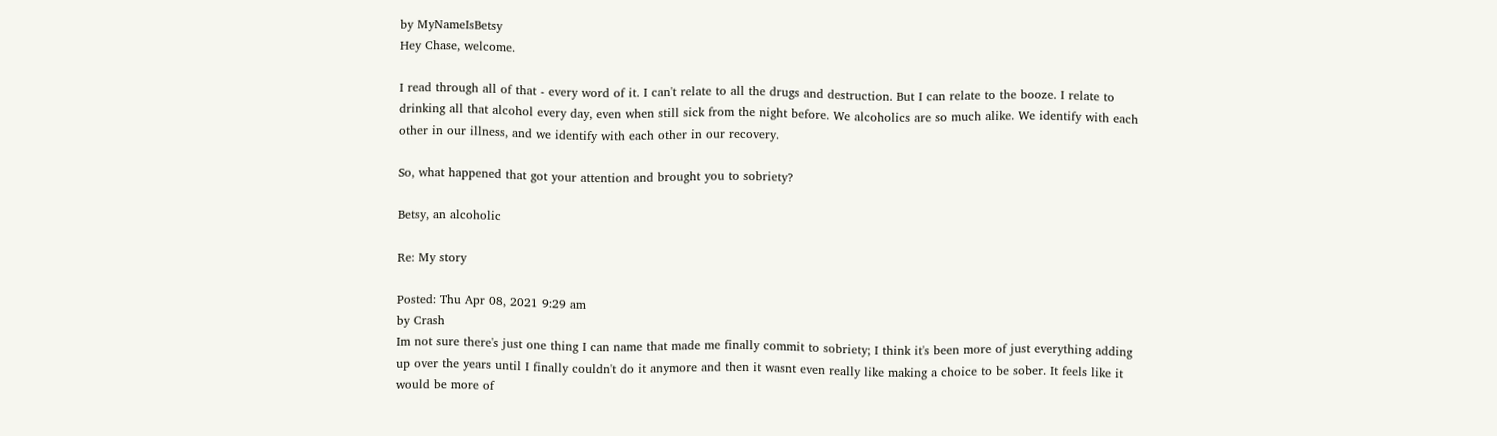by MyNameIsBetsy
Hey Chase, welcome.

I read through all of that - every word of it. I can't relate to all the drugs and destruction. But I can relate to the booze. I relate to drinking all that alcohol every day, even when still sick from the night before. We alcoholics are so much alike. We identify with each other in our illness, and we identify with each other in our recovery.

So, what happened that got your attention and brought you to sobriety?

Betsy, an alcoholic

Re: My story

Posted: Thu Apr 08, 2021 9:29 am
by Crash
Im not sure there's just one thing I can name that made me finally commit to sobriety; I think it's been more of just everything adding up over the years until I finally couldn't do it anymore and then it wasnt even really like making a choice to be sober. It feels like it would be more of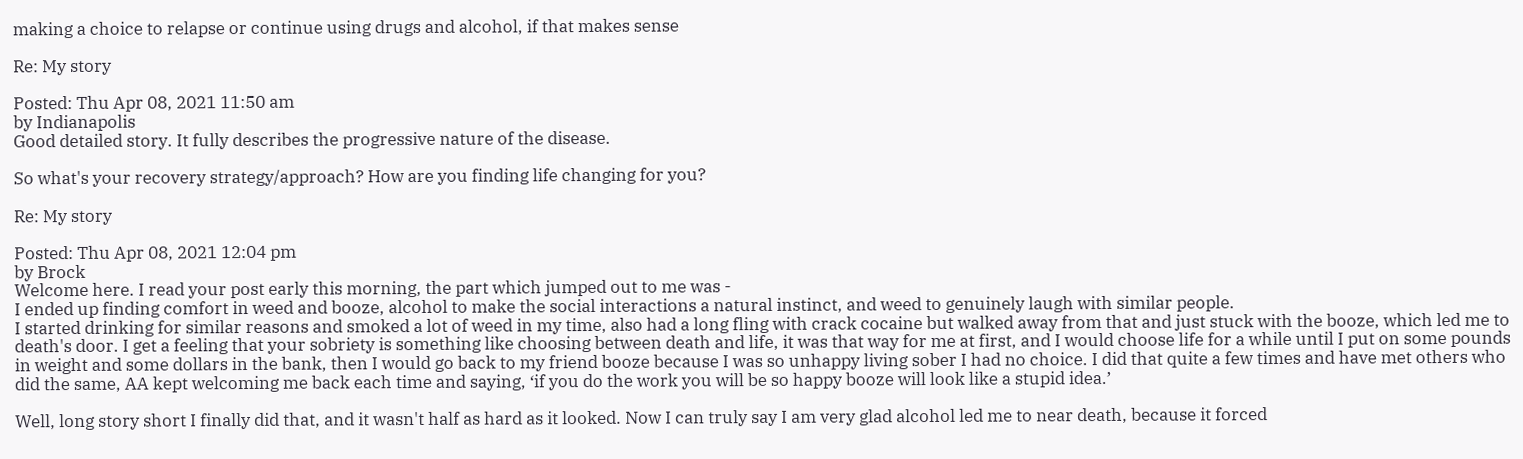making a choice to relapse or continue using drugs and alcohol, if that makes sense

Re: My story

Posted: Thu Apr 08, 2021 11:50 am
by Indianapolis
Good detailed story. It fully describes the progressive nature of the disease.

So what's your recovery strategy/approach? How are you finding life changing for you?

Re: My story

Posted: Thu Apr 08, 2021 12:04 pm
by Brock
Welcome here. I read your post early this morning, the part which jumped out to me was -
I ended up finding comfort in weed and booze, alcohol to make the social interactions a natural instinct, and weed to genuinely laugh with similar people.
I started drinking for similar reasons and smoked a lot of weed in my time, also had a long fling with crack cocaine but walked away from that and just stuck with the booze, which led me to death's door. I get a feeling that your sobriety is something like choosing between death and life, it was that way for me at first, and I would choose life for a while until I put on some pounds in weight and some dollars in the bank, then I would go back to my friend booze because I was so unhappy living sober I had no choice. I did that quite a few times and have met others who did the same, AA kept welcoming me back each time and saying, ‘if you do the work you will be so happy booze will look like a stupid idea.’

Well, long story short I finally did that, and it wasn't half as hard as it looked. Now I can truly say I am very glad alcohol led me to near death, because it forced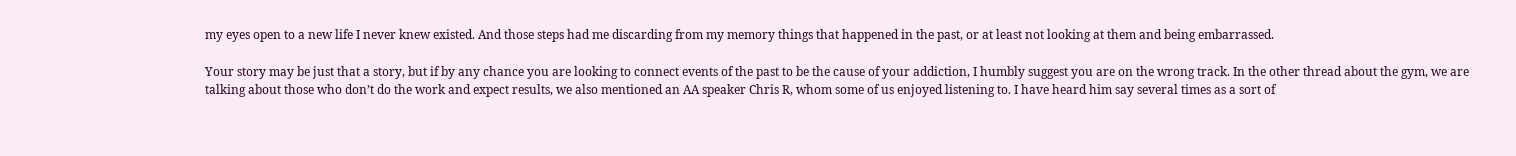my eyes open to a new life I never knew existed. And those steps had me discarding from my memory things that happened in the past, or at least not looking at them and being embarrassed.

Your story may be just that a story, but if by any chance you are looking to connect events of the past to be the cause of your addiction, I humbly suggest you are on the wrong track. In the other thread about the gym, we are talking about those who don’t do the work and expect results, we also mentioned an AA speaker Chris R, whom some of us enjoyed listening to. I have heard him say several times as a sort of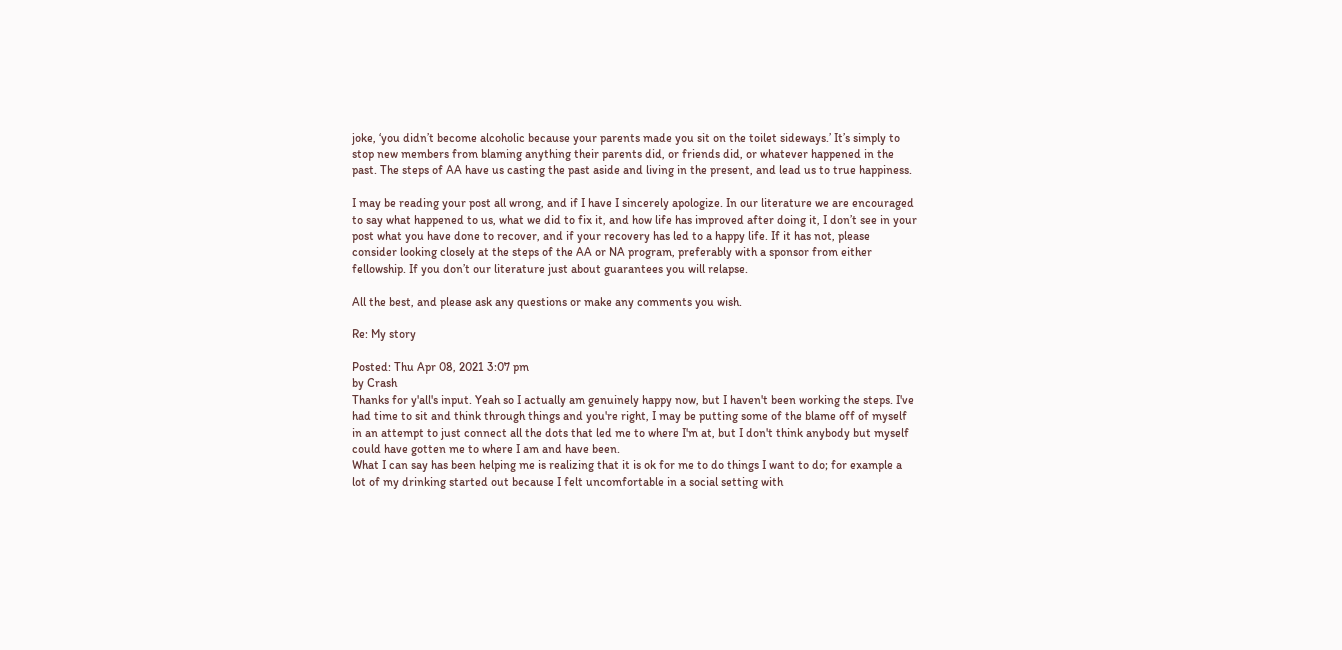joke, ‘you didn’t become alcoholic because your parents made you sit on the toilet sideways.’ It’s simply to stop new members from blaming anything their parents did, or friends did, or whatever happened in the past. The steps of AA have us casting the past aside and living in the present, and lead us to true happiness.

I may be reading your post all wrong, and if I have I sincerely apologize. In our literature we are encouraged to say what happened to us, what we did to fix it, and how life has improved after doing it, I don’t see in your post what you have done to recover, and if your recovery has led to a happy life. If it has not, please consider looking closely at the steps of the AA or NA program, preferably with a sponsor from either fellowship. If you don’t our literature just about guarantees you will relapse.

All the best, and please ask any questions or make any comments you wish.

Re: My story

Posted: Thu Apr 08, 2021 3:07 pm
by Crash
Thanks for y'all's input. Yeah so I actually am genuinely happy now, but I haven't been working the steps. I've had time to sit and think through things and you're right, I may be putting some of the blame off of myself in an attempt to just connect all the dots that led me to where I'm at, but I don't think anybody but myself could have gotten me to where I am and have been.
What I can say has been helping me is realizing that it is ok for me to do things I want to do; for example a lot of my drinking started out because I felt uncomfortable in a social setting with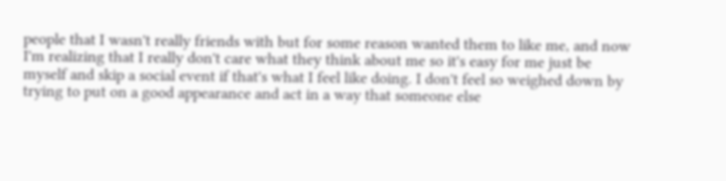people that I wasn't really friends with but for some reason wanted them to like me, and now I'm realizing that I really don't care what they think about me so it's easy for me just be myself and skip a social event if that's what I feel like doing. I don't feel so weighed down by trying to put on a good appearance and act in a way that someone else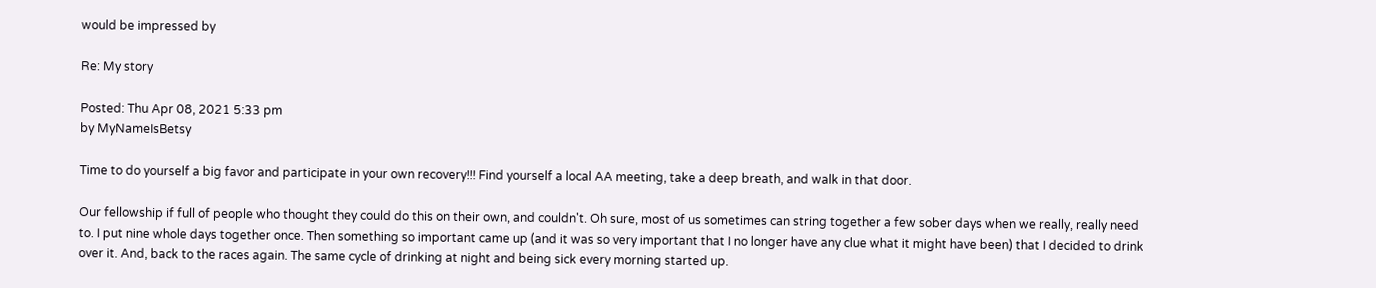would be impressed by

Re: My story

Posted: Thu Apr 08, 2021 5:33 pm
by MyNameIsBetsy

Time to do yourself a big favor and participate in your own recovery!!! Find yourself a local AA meeting, take a deep breath, and walk in that door.

Our fellowship if full of people who thought they could do this on their own, and couldn't. Oh sure, most of us sometimes can string together a few sober days when we really, really need to. I put nine whole days together once. Then something so important came up (and it was so very important that I no longer have any clue what it might have been) that I decided to drink over it. And, back to the races again. The same cycle of drinking at night and being sick every morning started up.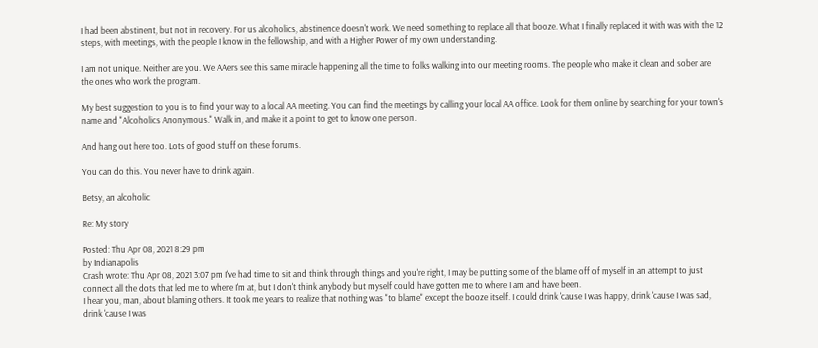I had been abstinent, but not in recovery. For us alcoholics, abstinence doesn't work. We need something to replace all that booze. What I finally replaced it with was with the 12 steps, with meetings, with the people I know in the fellowship, and with a Higher Power of my own understanding.

I am not unique. Neither are you. We AAers see this same miracle happening all the time to folks walking into our meeting rooms. The people who make it clean and sober are the ones who work the program.

My best suggestion to you is to find your way to a local AA meeting. You can find the meetings by calling your local AA office. Look for them online by searching for your town's name and "Alcoholics Anonymous." Walk in, and make it a point to get to know one person.

And hang out here too. Lots of good stuff on these forums.

You can do this. You never have to drink again.

Betsy, an alcoholic

Re: My story

Posted: Thu Apr 08, 2021 8:29 pm
by Indianapolis
Crash wrote: Thu Apr 08, 2021 3:07 pm I've had time to sit and think through things and you're right, I may be putting some of the blame off of myself in an attempt to just connect all the dots that led me to where I'm at, but I don't think anybody but myself could have gotten me to where I am and have been.
I hear you, man, about blaming others. It took me years to realize that nothing was "to blame" except the booze itself. I could drink 'cause I was happy, drink 'cause I was sad, drink 'cause I was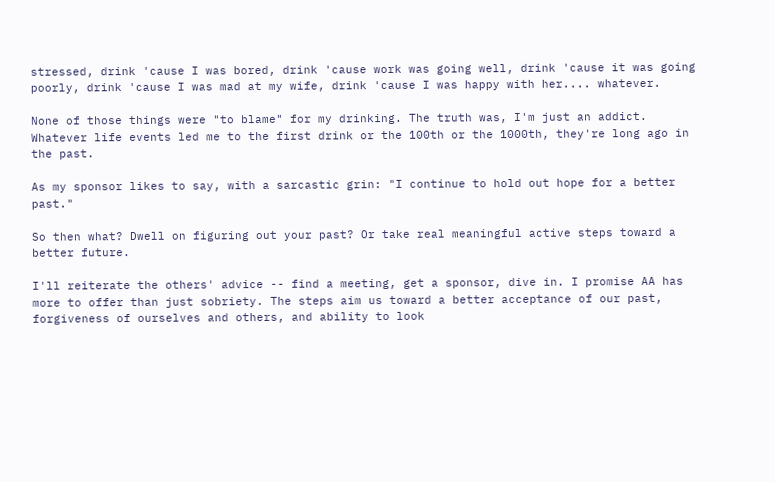stressed, drink 'cause I was bored, drink 'cause work was going well, drink 'cause it was going poorly, drink 'cause I was mad at my wife, drink 'cause I was happy with her.... whatever.

None of those things were "to blame" for my drinking. The truth was, I'm just an addict. Whatever life events led me to the first drink or the 100th or the 1000th, they're long ago in the past.

As my sponsor likes to say, with a sarcastic grin: "I continue to hold out hope for a better past."

So then what? Dwell on figuring out your past? Or take real meaningful active steps toward a better future.

I'll reiterate the others' advice -- find a meeting, get a sponsor, dive in. I promise AA has more to offer than just sobriety. The steps aim us toward a better acceptance of our past, forgiveness of ourselves and others, and ability to look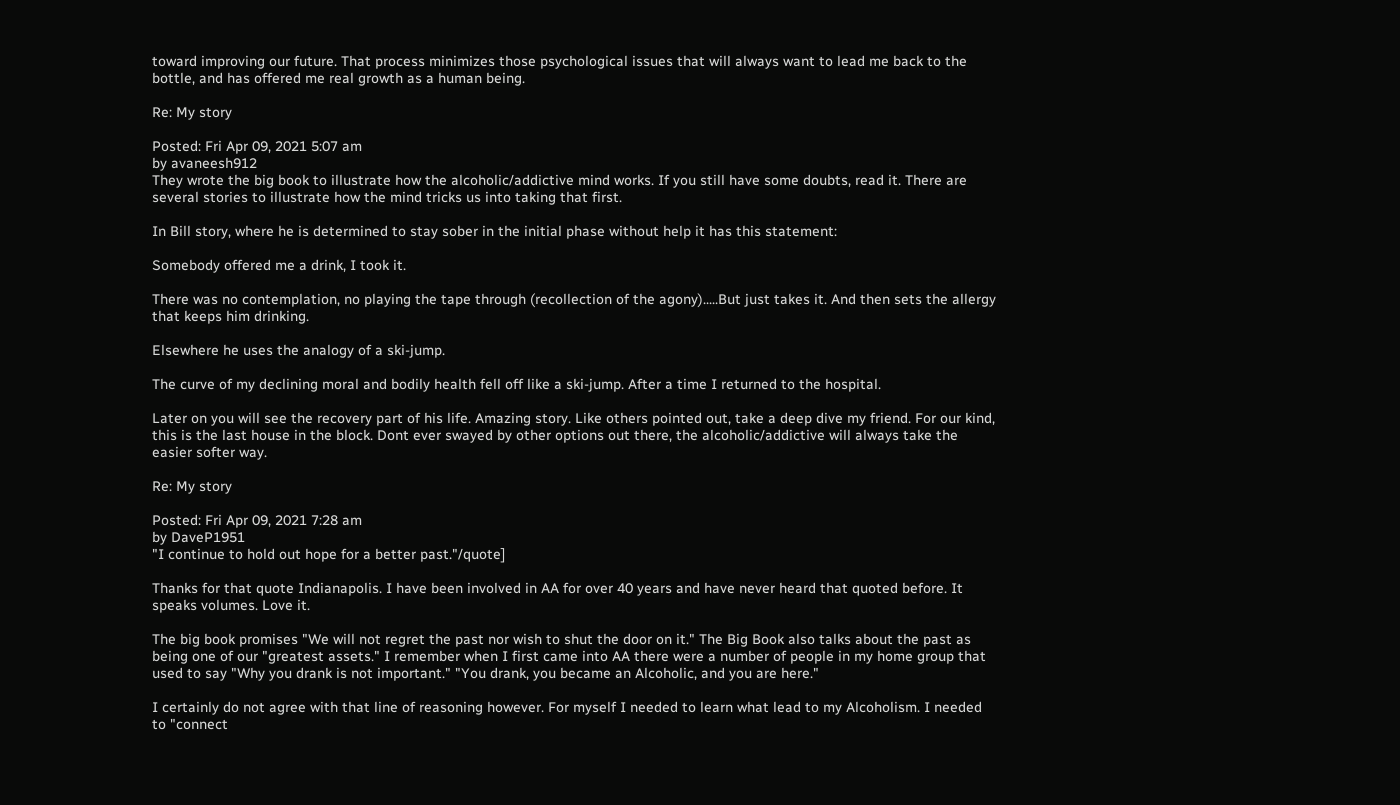toward improving our future. That process minimizes those psychological issues that will always want to lead me back to the bottle, and has offered me real growth as a human being.

Re: My story

Posted: Fri Apr 09, 2021 5:07 am
by avaneesh912
They wrote the big book to illustrate how the alcoholic/addictive mind works. If you still have some doubts, read it. There are several stories to illustrate how the mind tricks us into taking that first.

In Bill story, where he is determined to stay sober in the initial phase without help it has this statement:

Somebody offered me a drink, I took it.

There was no contemplation, no playing the tape through (recollection of the agony).....But just takes it. And then sets the allergy that keeps him drinking.

Elsewhere he uses the analogy of a ski-jump.

The curve of my declining moral and bodily health fell off like a ski-jump. After a time I returned to the hospital.

Later on you will see the recovery part of his life. Amazing story. Like others pointed out, take a deep dive my friend. For our kind, this is the last house in the block. Dont ever swayed by other options out there, the alcoholic/addictive will always take the easier softer way.

Re: My story

Posted: Fri Apr 09, 2021 7:28 am
by DaveP1951
"I continue to hold out hope for a better past."/quote]

Thanks for that quote Indianapolis. I have been involved in AA for over 40 years and have never heard that quoted before. It speaks volumes. Love it.

The big book promises "We will not regret the past nor wish to shut the door on it." The Big Book also talks about the past as being one of our "greatest assets." I remember when I first came into AA there were a number of people in my home group that used to say "Why you drank is not important." "You drank, you became an Alcoholic, and you are here."

I certainly do not agree with that line of reasoning however. For myself I needed to learn what lead to my Alcoholism. I needed to "connect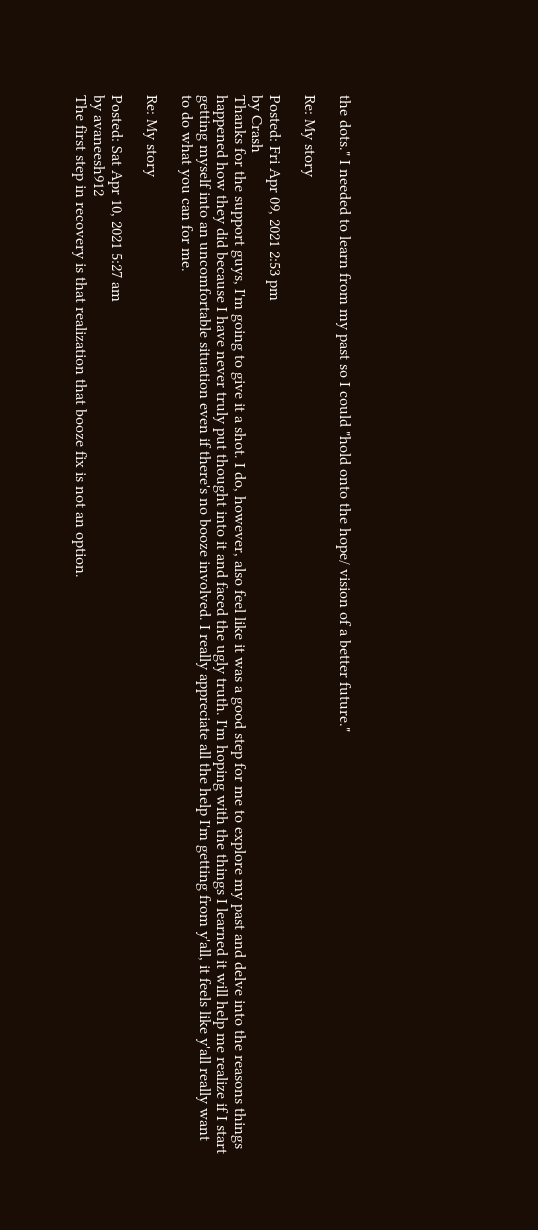the dots." I needed to learn from my past so I could "hold onto the hope/ vision of a better future."

Re: My story

Posted: Fri Apr 09, 2021 2:53 pm
by Crash
Thanks for the support guys, I'm going to give it a shot. I do, however, also feel like it was a good step for me to explore my past and delve into the reasons things happened how they did because I have never truly put thought into it and faced the ugly truth. I'm hoping with the things I learned it will help me realize if I start getting myself into an uncomfortable situation even if there's no booze involved. I really appreciate all the help I'm getting from y'all, it feels like y'all really want to do what you can for me.

Re: My story

Posted: Sat Apr 10, 2021 5:27 am
by avaneesh912
The first step in recovery is that realization that booze fix is not an option.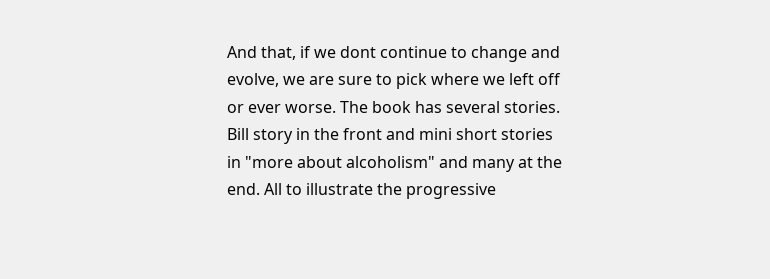And that, if we dont continue to change and evolve, we are sure to pick where we left off or ever worse. The book has several stories. Bill story in the front and mini short stories in "more about alcoholism" and many at the end. All to illustrate the progressive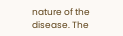nature of the disease. The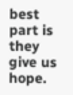best part is they give us hope.